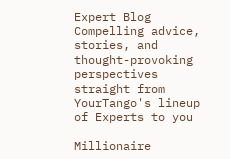Expert Blog Compelling advice, stories, and thought-provoking perspectives straight from YourTango's lineup of Experts to you

Millionaire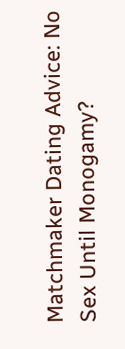Matchmaker Dating Advice: No Sex Until Monogamy?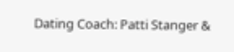Dating Coach: Patti Stanger &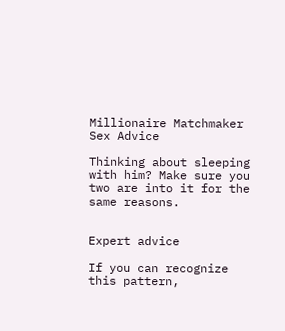Millionaire Matchmaker Sex Advice

Thinking about sleeping with him? Make sure you two are into it for the same reasons.


Expert advice

If you can recognize this pattern,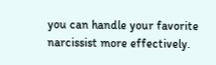you can handle your favorite narcissist more effectively.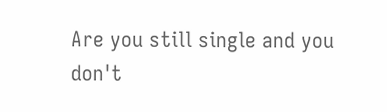Are you still single and you don't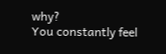why?
You constantly feel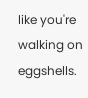like you're walking on eggshells.